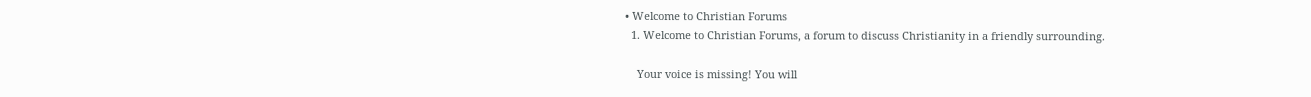• Welcome to Christian Forums
  1. Welcome to Christian Forums, a forum to discuss Christianity in a friendly surrounding.

    Your voice is missing! You will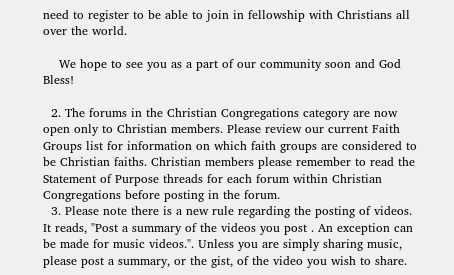need to register to be able to join in fellowship with Christians all over the world.

    We hope to see you as a part of our community soon and God Bless!

  2. The forums in the Christian Congregations category are now open only to Christian members. Please review our current Faith Groups list for information on which faith groups are considered to be Christian faiths. Christian members please remember to read the Statement of Purpose threads for each forum within Christian Congregations before posting in the forum.
  3. Please note there is a new rule regarding the posting of videos. It reads, "Post a summary of the videos you post . An exception can be made for music videos.". Unless you are simply sharing music, please post a summary, or the gist, of the video you wish to share.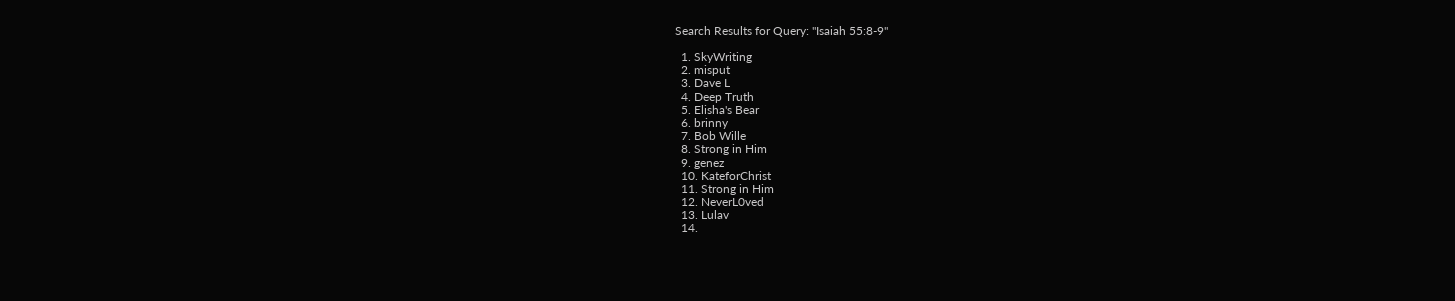Search Results for Query: "Isaiah 55:8-9"

  1. SkyWriting
  2. misput
  3. Dave L
  4. Deep Truth
  5. Elisha's Bear
  6. brinny
  7. Bob Wille
  8. Strong in Him
  9. genez
  10. KateforChrist
  11. Strong in Him
  12. NeverL0ved
  13. Lulav
  14.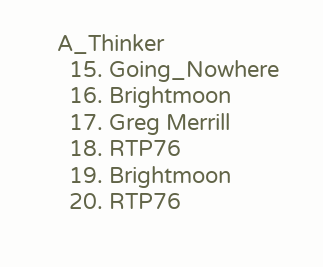A_Thinker
  15. Going_Nowhere
  16. Brightmoon
  17. Greg Merrill
  18. RTP76
  19. Brightmoon
  20. RTP76